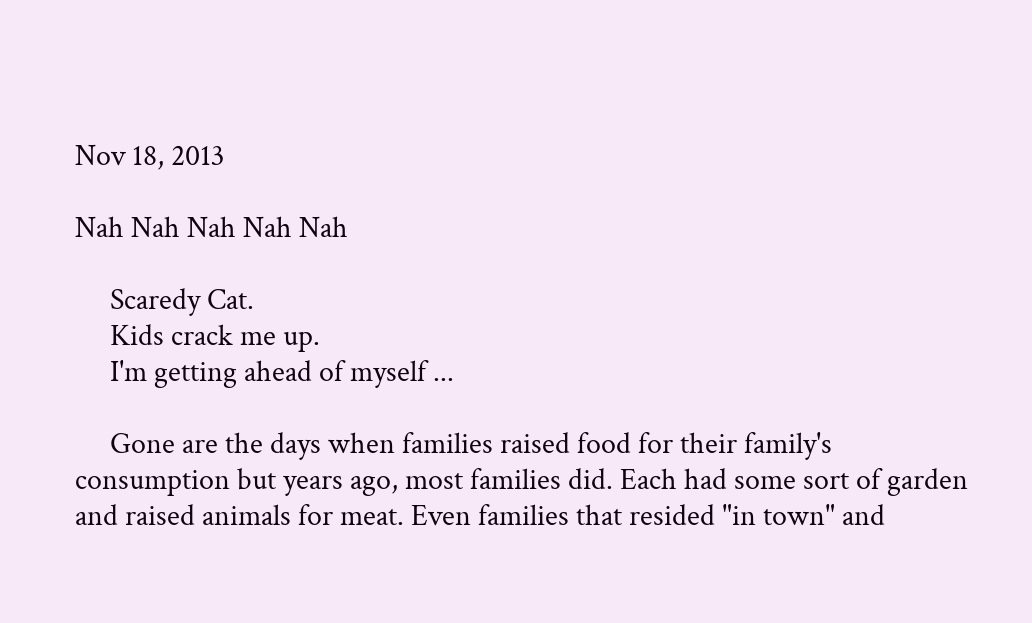Nov 18, 2013

Nah Nah Nah Nah Nah

     Scaredy Cat.
     Kids crack me up.
     I'm getting ahead of myself ...

     Gone are the days when families raised food for their family's consumption but years ago, most families did. Each had some sort of garden and raised animals for meat. Even families that resided "in town" and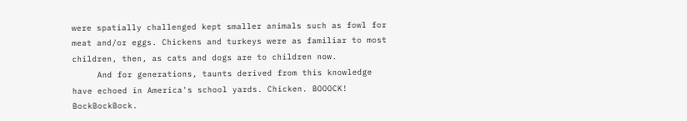were spatially challenged kept smaller animals such as fowl for meat and/or eggs. Chickens and turkeys were as familiar to most children, then, as cats and dogs are to children now.
     And for generations, taunts derived from this knowledge have echoed in America's school yards. Chicken. BOOOCK! BockBockBock.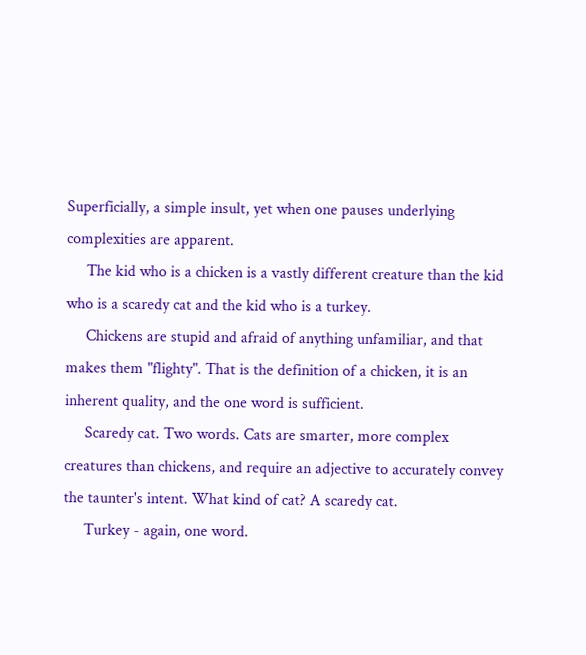Superficially, a simple insult, yet when one pauses underlying complexities are apparent.
     The kid who is a chicken is a vastly different creature than the kid who is a scaredy cat and the kid who is a turkey.
     Chickens are stupid and afraid of anything unfamiliar, and that makes them "flighty". That is the definition of a chicken, it is an inherent quality, and the one word is sufficient.
     Scaredy cat. Two words. Cats are smarter, more complex creatures than chickens, and require an adjective to accurately convey the taunter's intent. What kind of cat? A scaredy cat.
     Turkey - again, one word.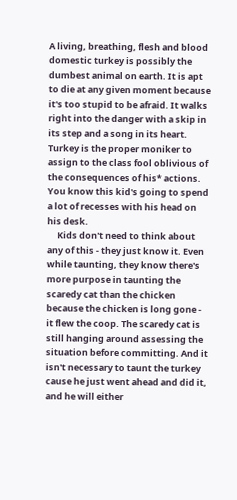A living, breathing, flesh and blood domestic turkey is possibly the dumbest animal on earth. It is apt to die at any given moment because it's too stupid to be afraid. It walks right into the danger with a skip in its step and a song in its heart. Turkey is the proper moniker to assign to the class fool oblivious of the consequences of his* actions. You know this kid's going to spend a lot of recesses with his head on his desk.
     Kids don't need to think about any of this - they just know it. Even while taunting, they know there's more purpose in taunting the scaredy cat than the chicken because the chicken is long gone - it flew the coop. The scaredy cat is still hanging around assessing the situation before committing. And it isn't necessary to taunt the turkey cause he just went ahead and did it, and he will either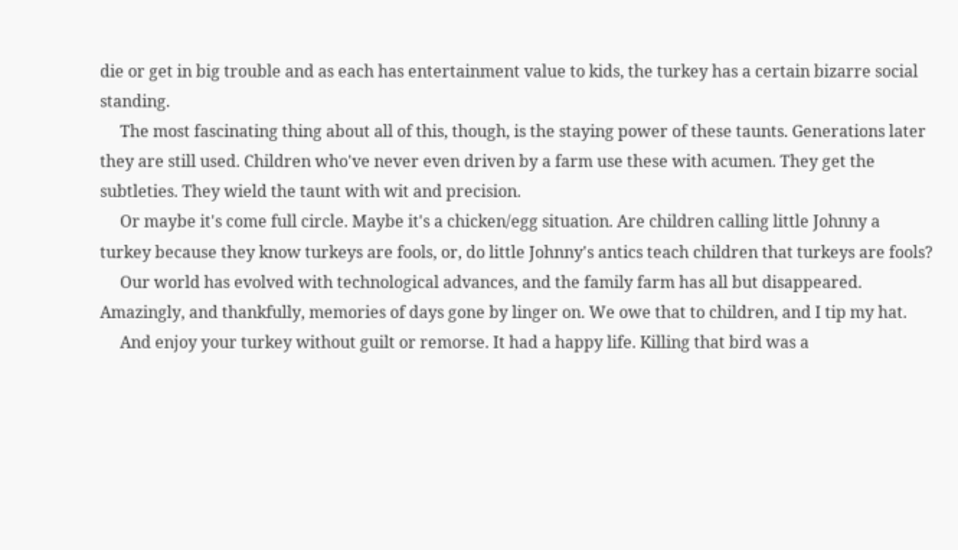die or get in big trouble and as each has entertainment value to kids, the turkey has a certain bizarre social standing.
     The most fascinating thing about all of this, though, is the staying power of these taunts. Generations later they are still used. Children who've never even driven by a farm use these with acumen. They get the subtleties. They wield the taunt with wit and precision.
     Or maybe it's come full circle. Maybe it's a chicken/egg situation. Are children calling little Johnny a turkey because they know turkeys are fools, or, do little Johnny's antics teach children that turkeys are fools?
     Our world has evolved with technological advances, and the family farm has all but disappeared. Amazingly, and thankfully, memories of days gone by linger on. We owe that to children, and I tip my hat.
     And enjoy your turkey without guilt or remorse. It had a happy life. Killing that bird was a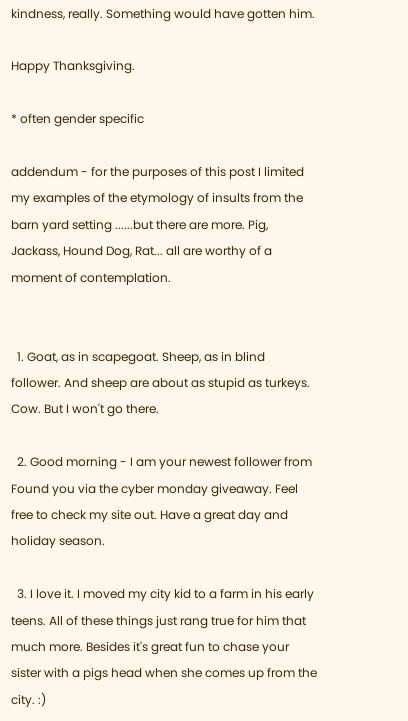kindness, really. Something would have gotten him.

Happy Thanksgiving.

* often gender specific

addendum - for the purposes of this post I limited my examples of the etymology of insults from the barn yard setting ......but there are more. Pig, Jackass, Hound Dog, Rat... all are worthy of a moment of contemplation.


  1. Goat, as in scapegoat. Sheep, as in blind follower. And sheep are about as stupid as turkeys. Cow. But I won't go there.

  2. Good morning - I am your newest follower from Found you via the cyber monday giveaway. Feel free to check my site out. Have a great day and holiday season.

  3. I love it. I moved my city kid to a farm in his early teens. All of these things just rang true for him that much more. Besides it's great fun to chase your sister with a pigs head when she comes up from the city. :)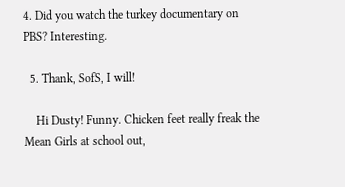4. Did you watch the turkey documentary on PBS? Interesting.

  5. Thank, SofS, I will!

    Hi Dusty! Funny. Chicken feet really freak the Mean Girls at school out,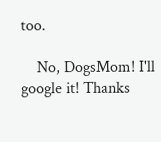too.

    No, DogsMom! I'll google it! Thanks